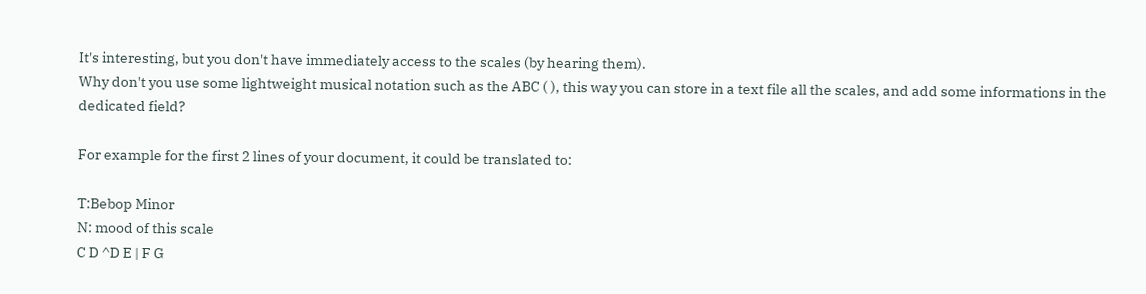It's interesting, but you don't have immediately access to the scales (by hearing them).
Why don't you use some lightweight musical notation such as the ABC ( ), this way you can store in a text file all the scales, and add some informations in the dedicated field?

For example for the first 2 lines of your document, it could be translated to:

T:Bebop Minor
N: mood of this scale
C D ^D E | F G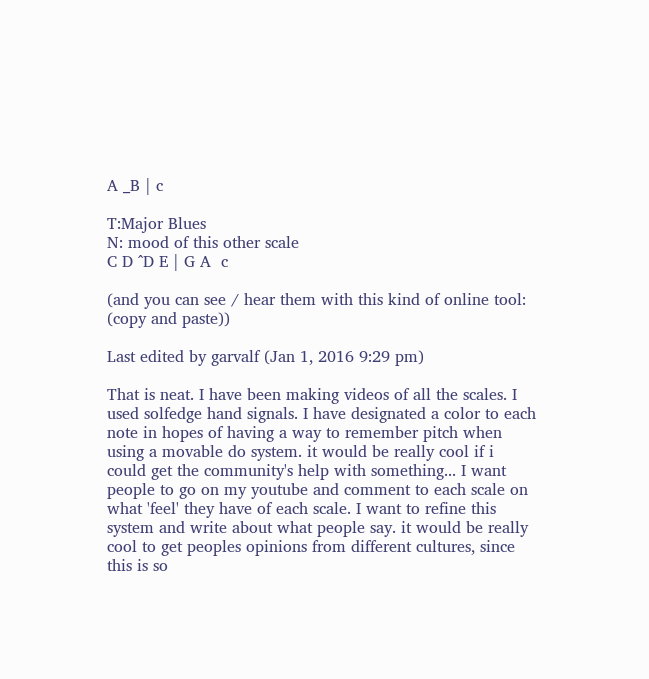A _B | c

T:Major Blues
N: mood of this other scale
C D ^D E | G A  c

(and you can see / hear them with this kind of online tool: (copy and paste))

Last edited by garvalf (Jan 1, 2016 9:29 pm)

That is neat. I have been making videos of all the scales. I used solfedge hand signals. I have designated a color to each note in hopes of having a way to remember pitch when using a movable do system. it would be really cool if i could get the community's help with something... I want people to go on my youtube and comment to each scale on what 'feel' they have of each scale. I want to refine this system and write about what people say. it would be really cool to get peoples opinions from different cultures, since this is so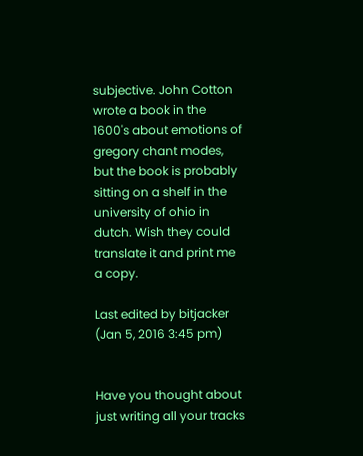subjective. John Cotton wrote a book in the 1600's about emotions of gregory chant modes, but the book is probably sitting on a shelf in the university of ohio in dutch. Wish they could translate it and print me a copy.

Last edited by bitjacker (Jan 5, 2016 3:45 pm)


Have you thought about just writing all your tracks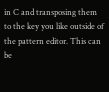in C and transposing them to the key you like outside of the pattern editor. This can be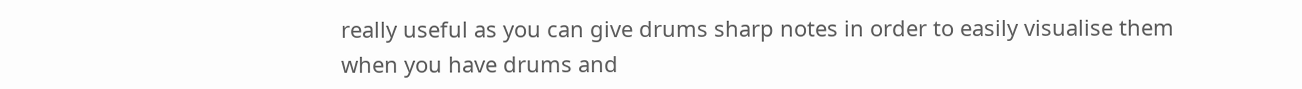really useful as you can give drums sharp notes in order to easily visualise them when you have drums and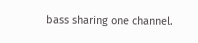bass sharing one channel.